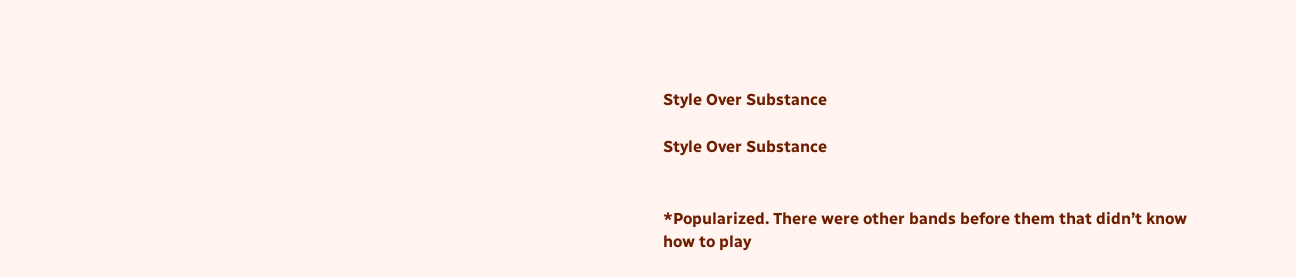Style Over Substance

Style Over Substance


*Popularized. There were other bands before them that didn’t know how to play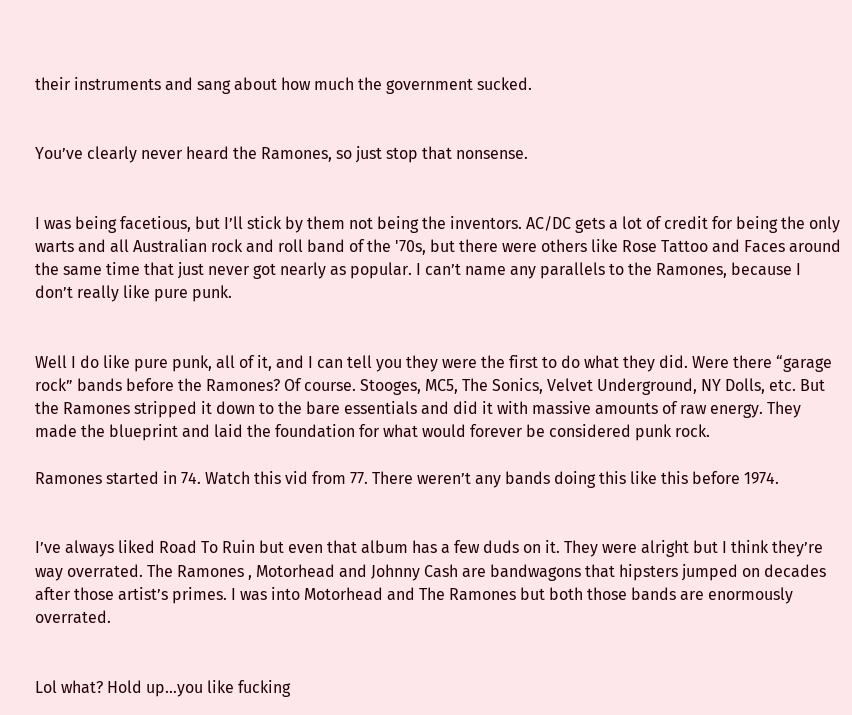their instruments and sang about how much the government sucked.


You’ve clearly never heard the Ramones, so just stop that nonsense.


I was being facetious, but I’ll stick by them not being the inventors. AC/DC gets a lot of credit for being the only warts and all Australian rock and roll band of the '70s, but there were others like Rose Tattoo and Faces around the same time that just never got nearly as popular. I can’t name any parallels to the Ramones, because I don’t really like pure punk.


Well I do like pure punk, all of it, and I can tell you they were the first to do what they did. Were there “garage rock” bands before the Ramones? Of course. Stooges, MC5, The Sonics, Velvet Underground, NY Dolls, etc. But the Ramones stripped it down to the bare essentials and did it with massive amounts of raw energy. They made the blueprint and laid the foundation for what would forever be considered punk rock.

Ramones started in 74. Watch this vid from 77. There weren’t any bands doing this like this before 1974.


I’ve always liked Road To Ruin but even that album has a few duds on it. They were alright but I think they’re way overrated. The Ramones , Motorhead and Johnny Cash are bandwagons that hipsters jumped on decades after those artist’s primes. I was into Motorhead and The Ramones but both those bands are enormously overrated.


Lol what? Hold up…you like fucking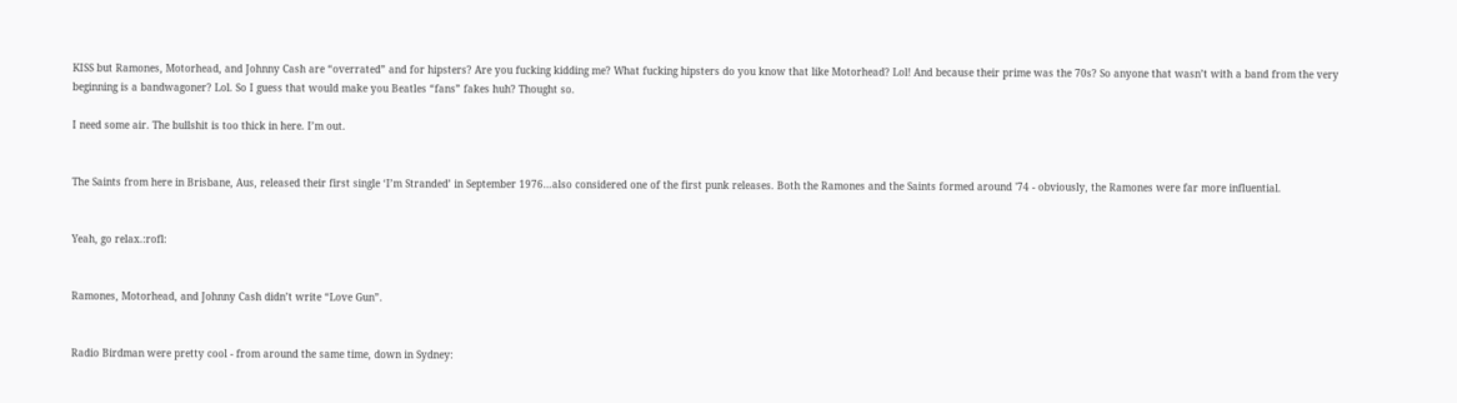KISS but Ramones, Motorhead, and Johnny Cash are “overrated” and for hipsters? Are you fucking kidding me? What fucking hipsters do you know that like Motorhead? Lol! And because their prime was the 70s? So anyone that wasn’t with a band from the very beginning is a bandwagoner? Lol. So I guess that would make you Beatles “fans” fakes huh? Thought so.

I need some air. The bullshit is too thick in here. I’m out.


The Saints from here in Brisbane, Aus, released their first single ‘I’m Stranded’ in September 1976…also considered one of the first punk releases. Both the Ramones and the Saints formed around '74 - obviously, the Ramones were far more influential.


Yeah, go relax.:rofl:


Ramones, Motorhead, and Johnny Cash didn’t write “Love Gun”.


Radio Birdman were pretty cool - from around the same time, down in Sydney: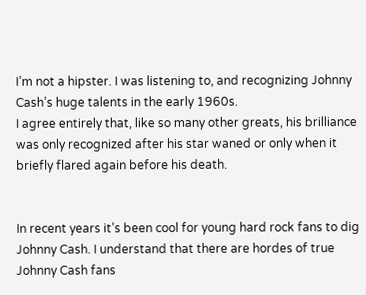I’m not a hipster. I was listening to, and recognizing Johnny Cash’s huge talents in the early 1960s.
I agree entirely that, like so many other greats, his brilliance was only recognized after his star waned or only when it briefly flared again before his death.


In recent years it’s been cool for young hard rock fans to dig Johnny Cash. I understand that there are hordes of true Johnny Cash fans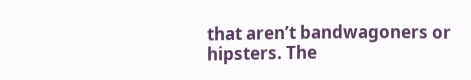that aren’t bandwagoners or hipsters. The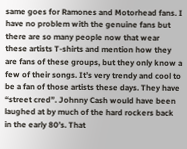same goes for Ramones and Motorhead fans. I have no problem with the genuine fans but there are so many people now that wear these artists T-shirts and mention how they are fans of these groups, but they only know a few of their songs. It’s very trendy and cool to be a fan of those artists these days. They have “street cred”. Johnny Cash would have been laughed at by much of the hard rockers back in the early 80’s. That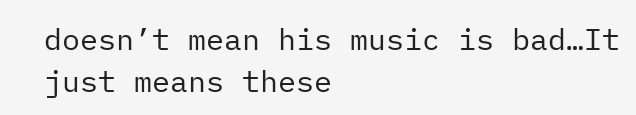doesn’t mean his music is bad…It just means these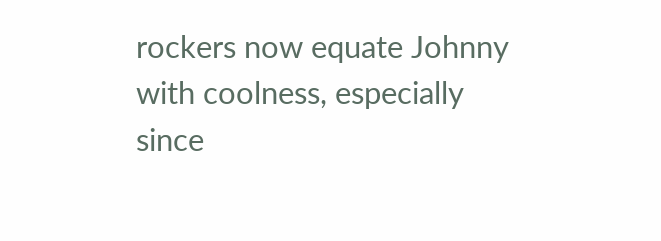rockers now equate Johnny with coolness, especially since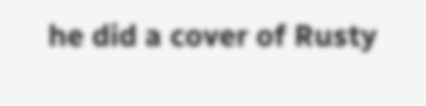he did a cover of Rusty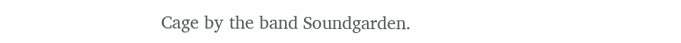Cage by the band Soundgarden.